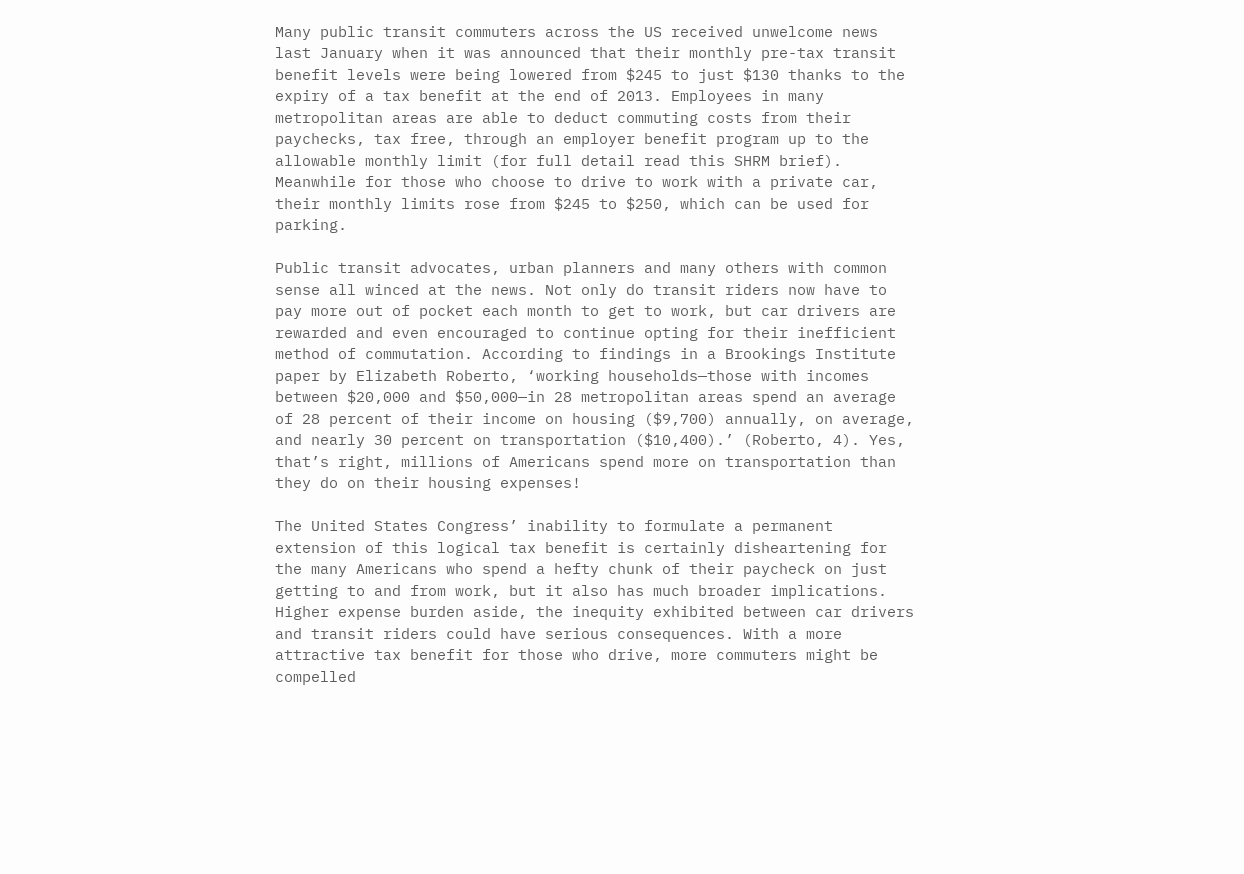Many public transit commuters across the US received unwelcome news last January when it was announced that their monthly pre-tax transit benefit levels were being lowered from $245 to just $130 thanks to the expiry of a tax benefit at the end of 2013. Employees in many metropolitan areas are able to deduct commuting costs from their paychecks, tax free, through an employer benefit program up to the allowable monthly limit (for full detail read this SHRM brief). Meanwhile for those who choose to drive to work with a private car, their monthly limits rose from $245 to $250, which can be used for parking.

Public transit advocates, urban planners and many others with common sense all winced at the news. Not only do transit riders now have to pay more out of pocket each month to get to work, but car drivers are rewarded and even encouraged to continue opting for their inefficient method of commutation. According to findings in a Brookings Institute paper by Elizabeth Roberto, ‘working households—those with incomes between $20,000 and $50,000—in 28 metropolitan areas spend an average of 28 percent of their income on housing ($9,700) annually, on average, and nearly 30 percent on transportation ($10,400).’ (Roberto, 4). Yes, that’s right, millions of Americans spend more on transportation than they do on their housing expenses!

The United States Congress’ inability to formulate a permanent extension of this logical tax benefit is certainly disheartening for the many Americans who spend a hefty chunk of their paycheck on just getting to and from work, but it also has much broader implications. Higher expense burden aside, the inequity exhibited between car drivers and transit riders could have serious consequences. With a more attractive tax benefit for those who drive, more commuters might be compelled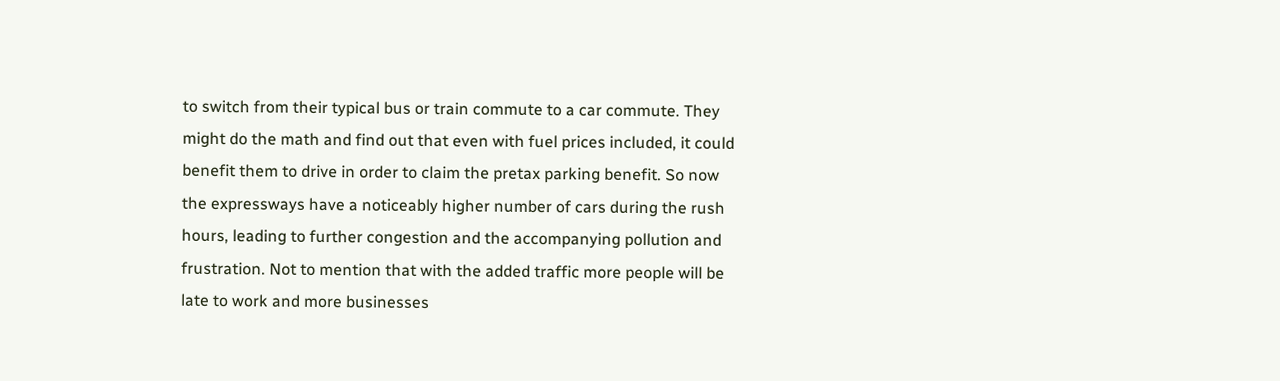to switch from their typical bus or train commute to a car commute. They might do the math and find out that even with fuel prices included, it could benefit them to drive in order to claim the pretax parking benefit. So now the expressways have a noticeably higher number of cars during the rush hours, leading to further congestion and the accompanying pollution and frustration. Not to mention that with the added traffic more people will be late to work and more businesses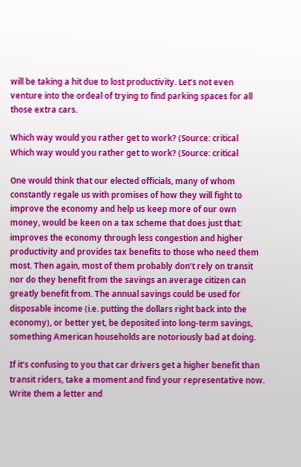will be taking a hit due to lost productivity. Let’s not even venture into the ordeal of trying to find parking spaces for all those extra cars.

Which way would you rather get to work? (Source: critical
Which way would you rather get to work? (Source: critical

One would think that our elected officials, many of whom constantly regale us with promises of how they will fight to improve the economy and help us keep more of our own money, would be keen on a tax scheme that does just that: improves the economy through less congestion and higher productivity and provides tax benefits to those who need them most. Then again, most of them probably don’t rely on transit nor do they benefit from the savings an average citizen can greatly benefit from. The annual savings could be used for disposable income (i.e. putting the dollars right back into the economy), or better yet, be deposited into long-term savings, something American households are notoriously bad at doing.

If it’s confusing to you that car drivers get a higher benefit than transit riders, take a moment and find your representative now. Write them a letter and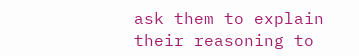ask them to explain their reasoning to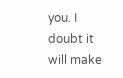you. I doubt it will make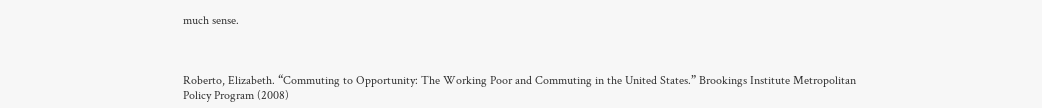much sense.



Roberto, Elizabeth. “Commuting to Opportunity: The Working Poor and Commuting in the United States.” Brookings Institute Metropolitan Policy Program (2008)